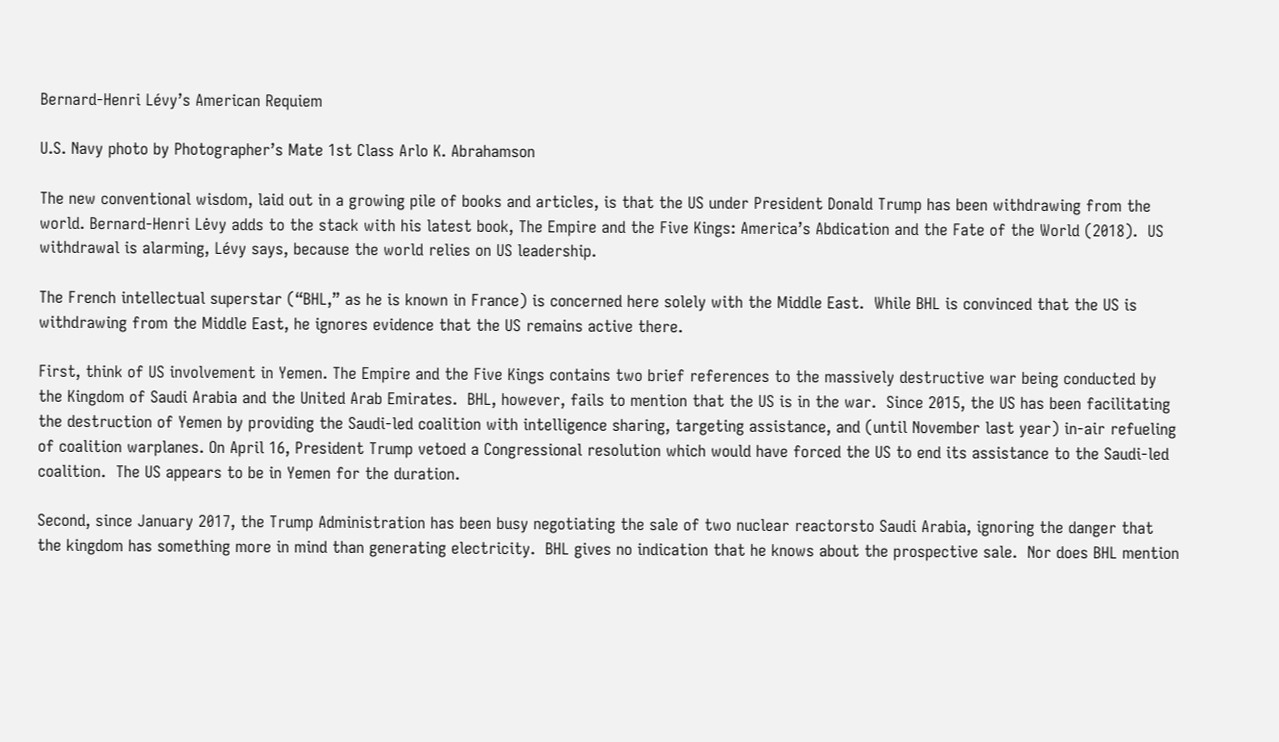Bernard-Henri Lévy’s American Requiem

U.S. Navy photo by Photographer’s Mate 1st Class Arlo K. Abrahamson

The new conventional wisdom, laid out in a growing pile of books and articles, is that the US under President Donald Trump has been withdrawing from the world. Bernard-Henri Lėvy adds to the stack with his latest book, The Empire and the Five Kings: America’s Abdication and the Fate of the World (2018).  US withdrawal is alarming, Lévy says, because the world relies on US leadership.

The French intellectual superstar (“BHL,” as he is known in France) is concerned here solely with the Middle East.  While BHL is convinced that the US is withdrawing from the Middle East, he ignores evidence that the US remains active there.

First, think of US involvement in Yemen. The Empire and the Five Kings contains two brief references to the massively destructive war being conducted by the Kingdom of Saudi Arabia and the United Arab Emirates.  BHL, however, fails to mention that the US is in the war.  Since 2015, the US has been facilitating the destruction of Yemen by providing the Saudi-led coalition with intelligence sharing, targeting assistance, and (until November last year) in-air refueling of coalition warplanes. On April 16, President Trump vetoed a Congressional resolution which would have forced the US to end its assistance to the Saudi-led coalition.  The US appears to be in Yemen for the duration.

Second, since January 2017, the Trump Administration has been busy negotiating the sale of two nuclear reactorsto Saudi Arabia, ignoring the danger that the kingdom has something more in mind than generating electricity.  BHL gives no indication that he knows about the prospective sale.  Nor does BHL mention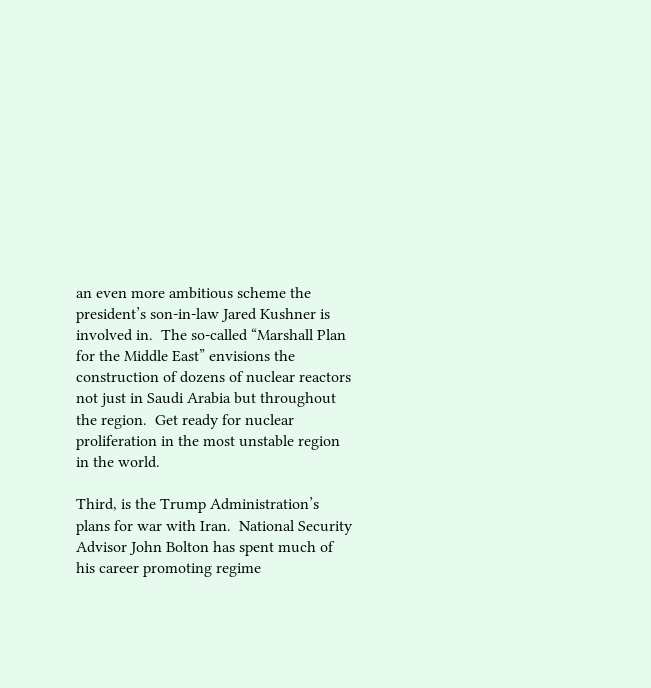an even more ambitious scheme the president’s son-in-law Jared Kushner is involved in.  The so-called “Marshall Plan for the Middle East” envisions the construction of dozens of nuclear reactors not just in Saudi Arabia but throughout the region.  Get ready for nuclear proliferation in the most unstable region in the world.

Third, is the Trump Administration’s plans for war with Iran.  National Security Advisor John Bolton has spent much of his career promoting regime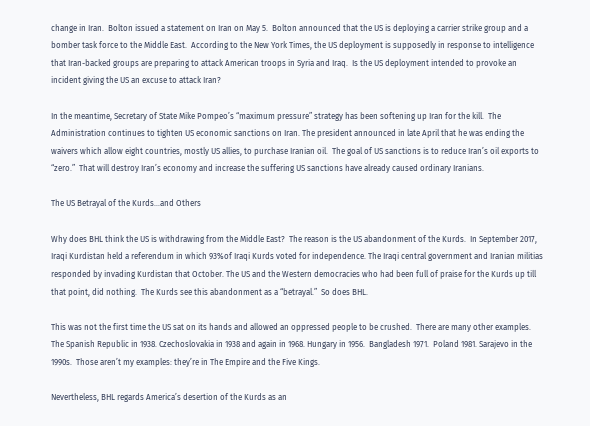change in Iran.  Bolton issued a statement on Iran on May 5.  Bolton announced that the US is deploying a carrier strike group and a bomber task force to the Middle East.  According to the New York Times, the US deployment is supposedly in response to intelligence that Iran-backed groups are preparing to attack American troops in Syria and Iraq.  Is the US deployment intended to provoke an incident giving the US an excuse to attack Iran?

In the meantime, Secretary of State Mike Pompeo’s “maximum pressure” strategy has been softening up Iran for the kill.  The Administration continues to tighten US economic sanctions on Iran. The president announced in late April that he was ending the waivers which allow eight countries, mostly US allies, to purchase Iranian oil.  The goal of US sanctions is to reduce Iran’s oil exports to “zero.”  That will destroy Iran’s economy and increase the suffering US sanctions have already caused ordinary Iranians.

The US Betrayal of the Kurds…and Others

Why does BHL think the US is withdrawing from the Middle East?  The reason is the US abandonment of the Kurds.  In September 2017, Iraqi Kurdistan held a referendum in which 93%of Iraqi Kurds voted for independence. The Iraqi central government and Iranian militias responded by invading Kurdistan that October. The US and the Western democracies who had been full of praise for the Kurds up till that point, did nothing.  The Kurds see this abandonment as a “betrayal.”  So does BHL.

This was not the first time the US sat on its hands and allowed an oppressed people to be crushed.  There are many other examples.  The Spanish Republic in 1938. Czechoslovakia in 1938 and again in 1968. Hungary in 1956.  Bangladesh 1971.  Poland 1981. Sarajevo in the 1990s.  Those aren’t my examples: they’re in The Empire and the Five Kings.

Nevertheless, BHL regards America’s desertion of the Kurds as an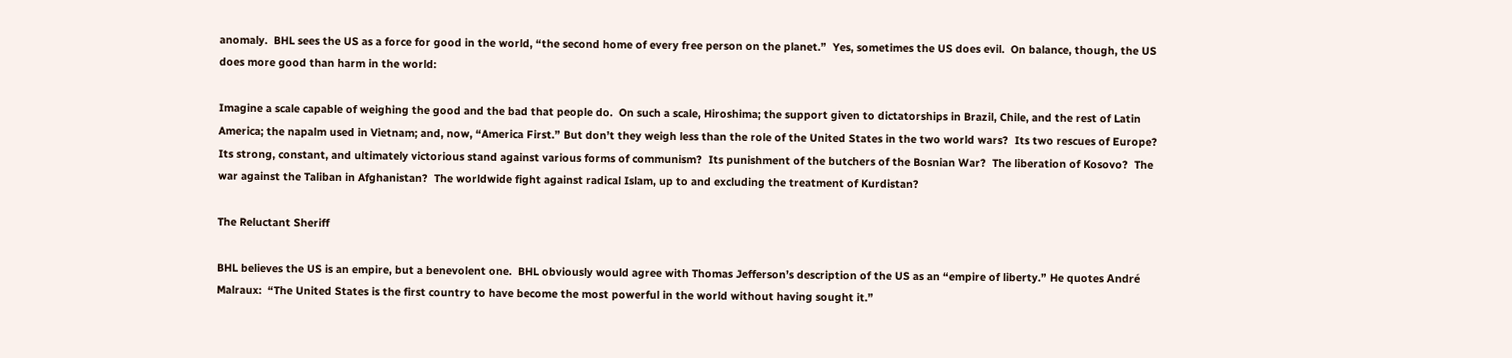anomaly.  BHL sees the US as a force for good in the world, “the second home of every free person on the planet.”  Yes, sometimes the US does evil.  On balance, though, the US does more good than harm in the world:

Imagine a scale capable of weighing the good and the bad that people do.  On such a scale, Hiroshima; the support given to dictatorships in Brazil, Chile, and the rest of Latin America; the napalm used in Vietnam; and, now, “America First.” But don’t they weigh less than the role of the United States in the two world wars?  Its two rescues of Europe?  Its strong, constant, and ultimately victorious stand against various forms of communism?  Its punishment of the butchers of the Bosnian War?  The liberation of Kosovo?  The war against the Taliban in Afghanistan?  The worldwide fight against radical Islam, up to and excluding the treatment of Kurdistan?

The Reluctant Sheriff

BHL believes the US is an empire, but a benevolent one.  BHL obviously would agree with Thomas Jefferson’s description of the US as an “empire of liberty.” He quotes André Malraux:  “The United States is the first country to have become the most powerful in the world without having sought it.”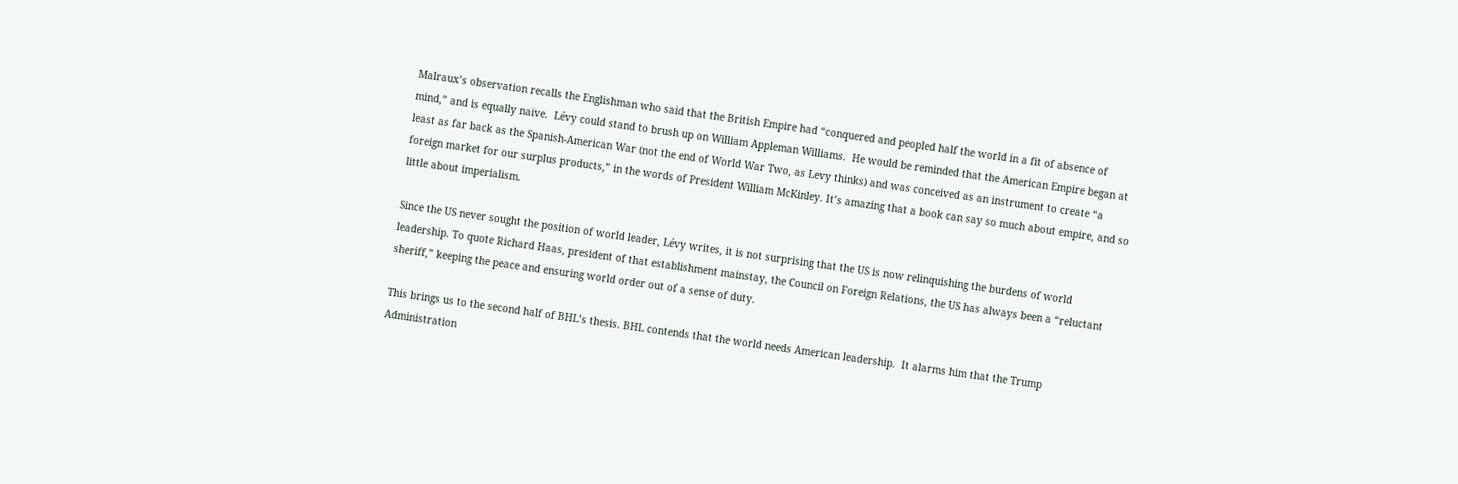Malraux’s observation recalls the Englishman who said that the British Empire had “conquered and peopled half the world in a fit of absence of mind,” and is equally naïve.  Lévy could stand to brush up on William Appleman Williams.  He would be reminded that the American Empire began at least as far back as the Spanish-American War (not the end of World War Two, as Levy thinks) and was conceived as an instrument to create “a foreign market for our surplus products,” in the words of President William McKinley. It’s amazing that a book can say so much about empire, and so little about imperialism.

Since the US never sought the position of world leader, Lévy writes, it is not surprising that the US is now relinquishing the burdens of world leadership. To quote Richard Haas, president of that establishment mainstay, the Council on Foreign Relations, the US has always been a “reluctant sheriff,” keeping the peace and ensuring world order out of a sense of duty.

This brings us to the second half of BHL’s thesis. BHL contends that the world needs American leadership.  It alarms him that the Trump Administration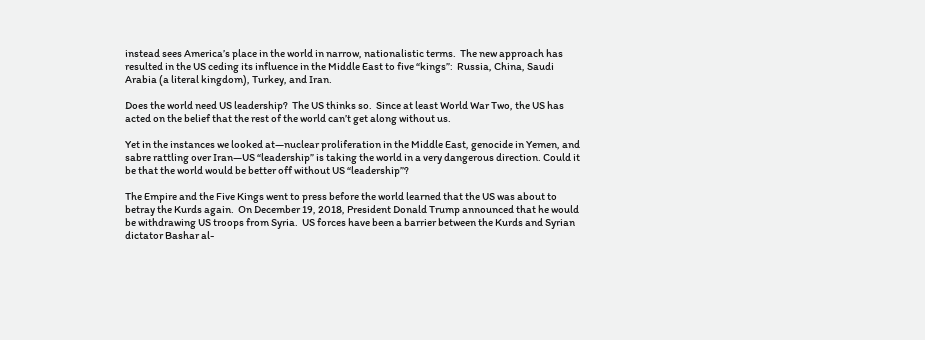instead sees America’s place in the world in narrow, nationalistic terms.  The new approach has resulted in the US ceding its influence in the Middle East to five “kings”:  Russia, China, Saudi Arabia (a literal kingdom), Turkey, and Iran.

Does the world need US leadership?  The US thinks so.  Since at least World War Two, the US has acted on the belief that the rest of the world can’t get along without us.

Yet in the instances we looked at—nuclear proliferation in the Middle East, genocide in Yemen, and sabre rattling over Iran—US “leadership” is taking the world in a very dangerous direction. Could it be that the world would be better off without US “leadership”?

The Empire and the Five Kings went to press before the world learned that the US was about to betray the Kurds again.  On December 19, 2018, President Donald Trump announced that he would be withdrawing US troops from Syria.  US forces have been a barrier between the Kurds and Syrian dictator Bashar al-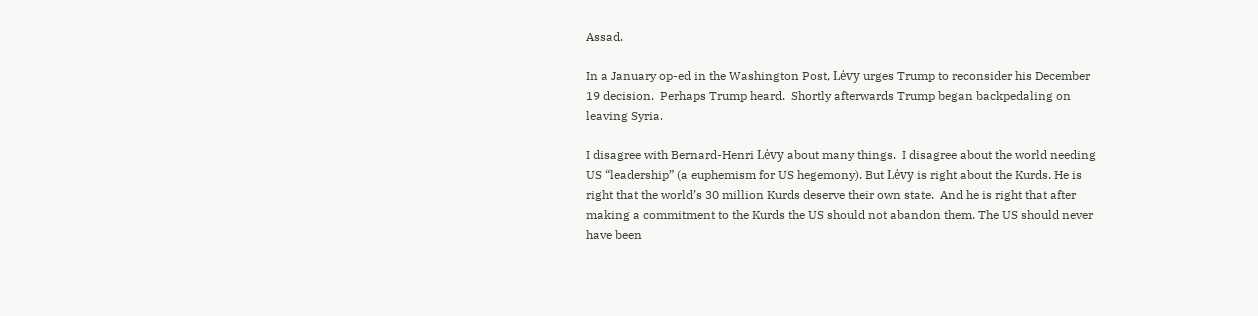Assad.

In a January op-ed in the Washington Post, Lėvy urges Trump to reconsider his December 19 decision.  Perhaps Trump heard.  Shortly afterwards Trump began backpedaling on leaving Syria.

I disagree with Bernard-Henri Lėvy about many things.  I disagree about the world needing US “leadership” (a euphemism for US hegemony). But Lėvy is right about the Kurds. He is right that the world’s 30 million Kurds deserve their own state.  And he is right that after making a commitment to the Kurds the US should not abandon them. The US should never have been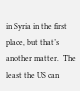in Syria in the first place, but that’s another matter.  The least the US can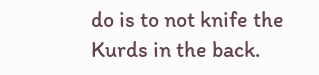do is to not knife the Kurds in the back.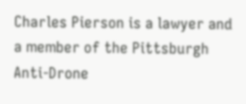Charles Pierson is a lawyer and a member of the Pittsburgh Anti-Drone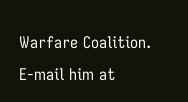Warfare Coalition. E-mail him at